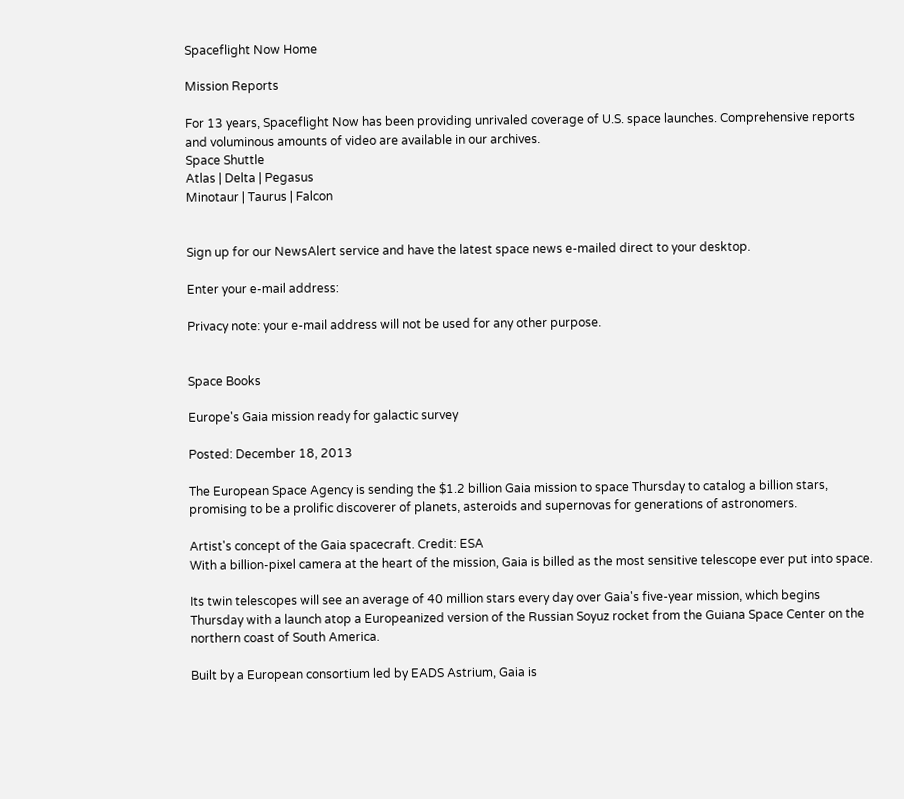Spaceflight Now Home

Mission Reports

For 13 years, Spaceflight Now has been providing unrivaled coverage of U.S. space launches. Comprehensive reports and voluminous amounts of video are available in our archives.
Space Shuttle
Atlas | Delta | Pegasus
Minotaur | Taurus | Falcon


Sign up for our NewsAlert service and have the latest space news e-mailed direct to your desktop.

Enter your e-mail address:

Privacy note: your e-mail address will not be used for any other purpose.


Space Books

Europe's Gaia mission ready for galactic survey

Posted: December 18, 2013

The European Space Agency is sending the $1.2 billion Gaia mission to space Thursday to catalog a billion stars, promising to be a prolific discoverer of planets, asteroids and supernovas for generations of astronomers.

Artist's concept of the Gaia spacecraft. Credit: ESA
With a billion-pixel camera at the heart of the mission, Gaia is billed as the most sensitive telescope ever put into space.

Its twin telescopes will see an average of 40 million stars every day over Gaia's five-year mission, which begins Thursday with a launch atop a Europeanized version of the Russian Soyuz rocket from the Guiana Space Center on the northern coast of South America.

Built by a European consortium led by EADS Astrium, Gaia is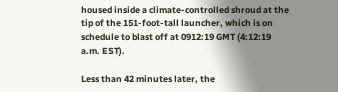housed inside a climate-controlled shroud at the tip of the 151-foot-tall launcher, which is on schedule to blast off at 0912:19 GMT (4:12:19 a.m. EST).

Less than 42 minutes later, the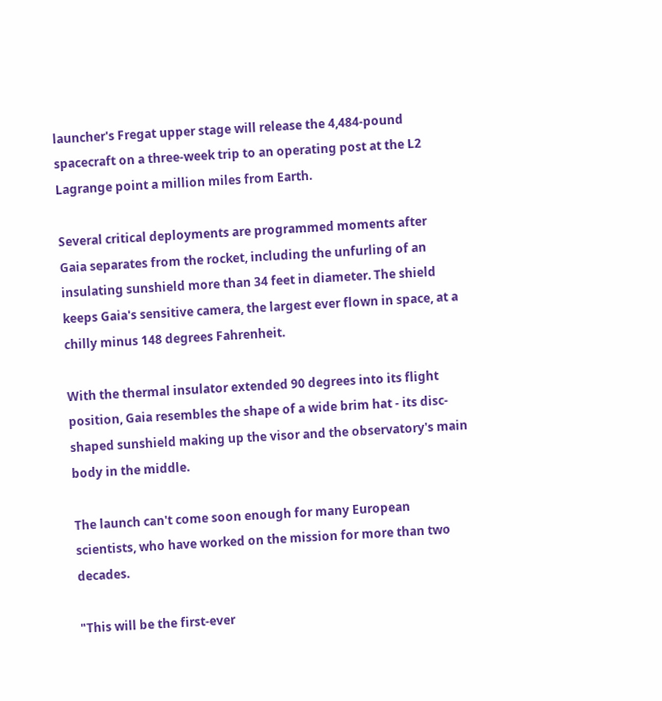launcher's Fregat upper stage will release the 4,484-pound spacecraft on a three-week trip to an operating post at the L2 Lagrange point a million miles from Earth.

Several critical deployments are programmed moments after Gaia separates from the rocket, including the unfurling of an insulating sunshield more than 34 feet in diameter. The shield keeps Gaia's sensitive camera, the largest ever flown in space, at a chilly minus 148 degrees Fahrenheit.

With the thermal insulator extended 90 degrees into its flight position, Gaia resembles the shape of a wide brim hat - its disc-shaped sunshield making up the visor and the observatory's main body in the middle.

The launch can't come soon enough for many European scientists, who have worked on the mission for more than two decades.

"This will be the first-ever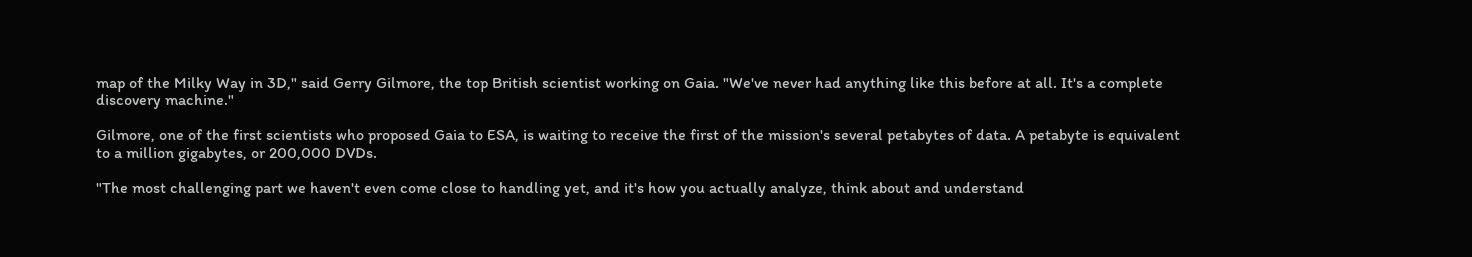map of the Milky Way in 3D," said Gerry Gilmore, the top British scientist working on Gaia. "We've never had anything like this before at all. It's a complete discovery machine."

Gilmore, one of the first scientists who proposed Gaia to ESA, is waiting to receive the first of the mission's several petabytes of data. A petabyte is equivalent to a million gigabytes, or 200,000 DVDs.

"The most challenging part we haven't even come close to handling yet, and it's how you actually analyze, think about and understand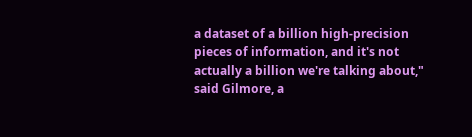a dataset of a billion high-precision pieces of information, and it's not actually a billion we're talking about," said Gilmore, a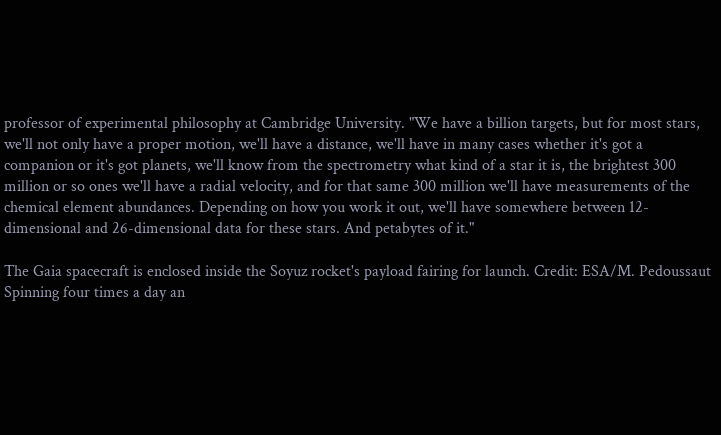professor of experimental philosophy at Cambridge University. "We have a billion targets, but for most stars, we'll not only have a proper motion, we'll have a distance, we'll have in many cases whether it's got a companion or it's got planets, we'll know from the spectrometry what kind of a star it is, the brightest 300 million or so ones we'll have a radial velocity, and for that same 300 million we'll have measurements of the chemical element abundances. Depending on how you work it out, we'll have somewhere between 12-dimensional and 26-dimensional data for these stars. And petabytes of it."

The Gaia spacecraft is enclosed inside the Soyuz rocket's payload fairing for launch. Credit: ESA/M. Pedoussaut
Spinning four times a day an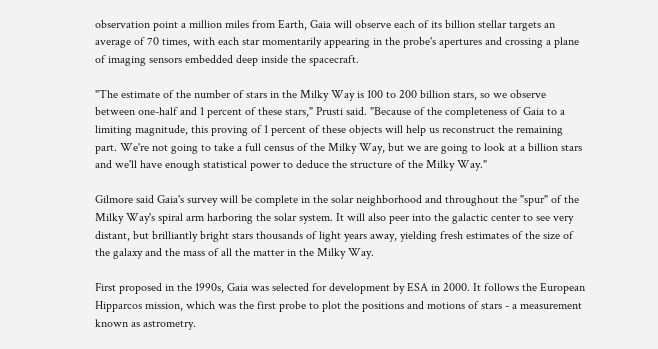observation point a million miles from Earth, Gaia will observe each of its billion stellar targets an average of 70 times, with each star momentarily appearing in the probe's apertures and crossing a plane of imaging sensors embedded deep inside the spacecraft.

"The estimate of the number of stars in the Milky Way is 100 to 200 billion stars, so we observe between one-half and 1 percent of these stars," Prusti said. "Because of the completeness of Gaia to a limiting magnitude, this proving of 1 percent of these objects will help us reconstruct the remaining part. We're not going to take a full census of the Milky Way, but we are going to look at a billion stars and we'll have enough statistical power to deduce the structure of the Milky Way."

Gilmore said Gaia's survey will be complete in the solar neighborhood and throughout the "spur" of the Milky Way's spiral arm harboring the solar system. It will also peer into the galactic center to see very distant, but brilliantly bright stars thousands of light years away, yielding fresh estimates of the size of the galaxy and the mass of all the matter in the Milky Way.

First proposed in the 1990s, Gaia was selected for development by ESA in 2000. It follows the European Hipparcos mission, which was the first probe to plot the positions and motions of stars - a measurement known as astrometry.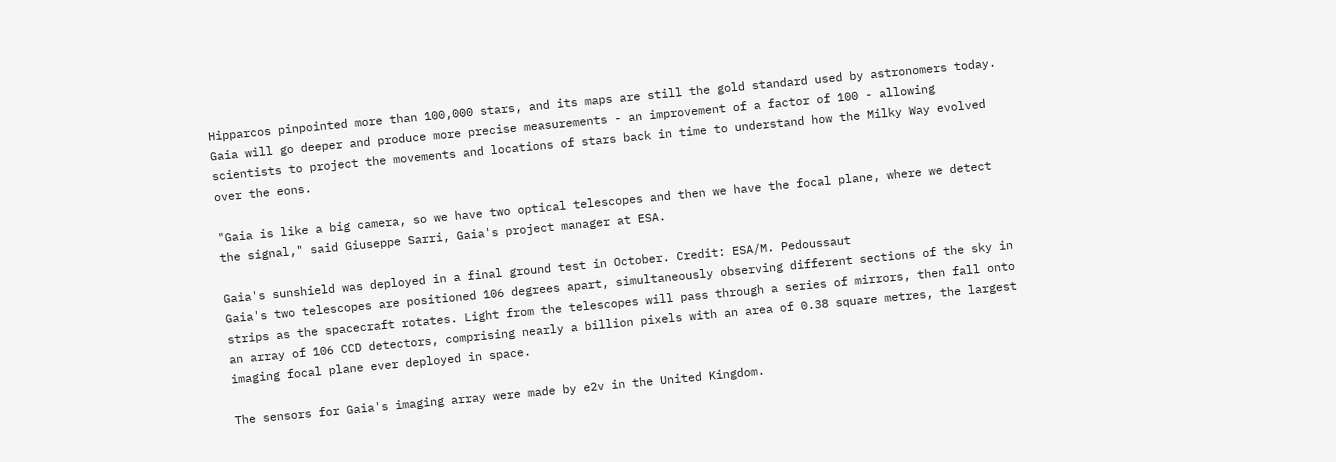Hipparcos pinpointed more than 100,000 stars, and its maps are still the gold standard used by astronomers today. Gaia will go deeper and produce more precise measurements - an improvement of a factor of 100 - allowing scientists to project the movements and locations of stars back in time to understand how the Milky Way evolved over the eons.

"Gaia is like a big camera, so we have two optical telescopes and then we have the focal plane, where we detect the signal," said Giuseppe Sarri, Gaia's project manager at ESA.

Gaia's sunshield was deployed in a final ground test in October. Credit: ESA/M. Pedoussaut
Gaia's two telescopes are positioned 106 degrees apart, simultaneously observing different sections of the sky in strips as the spacecraft rotates. Light from the telescopes will pass through a series of mirrors, then fall onto an array of 106 CCD detectors, comprising nearly a billion pixels with an area of 0.38 square metres, the largest imaging focal plane ever deployed in space.

The sensors for Gaia's imaging array were made by e2v in the United Kingdom.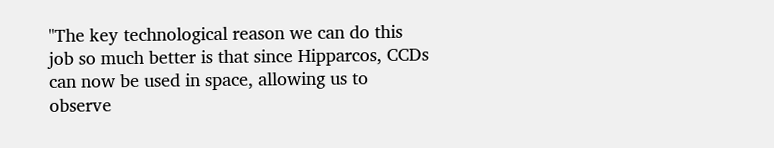"The key technological reason we can do this job so much better is that since Hipparcos, CCDs can now be used in space, allowing us to observe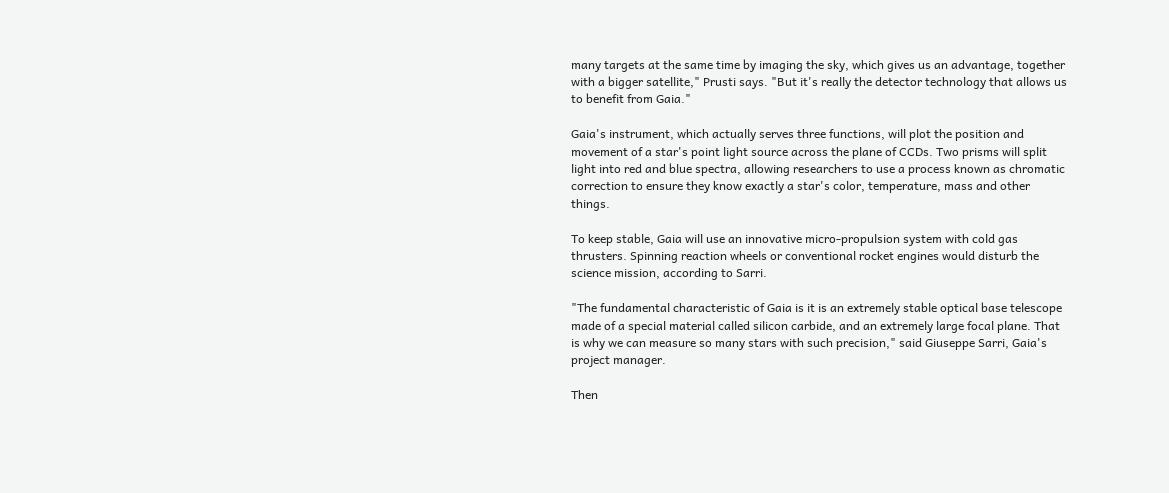many targets at the same time by imaging the sky, which gives us an advantage, together with a bigger satellite," Prusti says. "But it's really the detector technology that allows us to benefit from Gaia."

Gaia's instrument, which actually serves three functions, will plot the position and movement of a star's point light source across the plane of CCDs. Two prisms will split light into red and blue spectra, allowing researchers to use a process known as chromatic correction to ensure they know exactly a star's color, temperature, mass and other things.

To keep stable, Gaia will use an innovative micro-propulsion system with cold gas thrusters. Spinning reaction wheels or conventional rocket engines would disturb the science mission, according to Sarri.

"The fundamental characteristic of Gaia is it is an extremely stable optical base telescope made of a special material called silicon carbide, and an extremely large focal plane. That is why we can measure so many stars with such precision," said Giuseppe Sarri, Gaia's project manager.

Then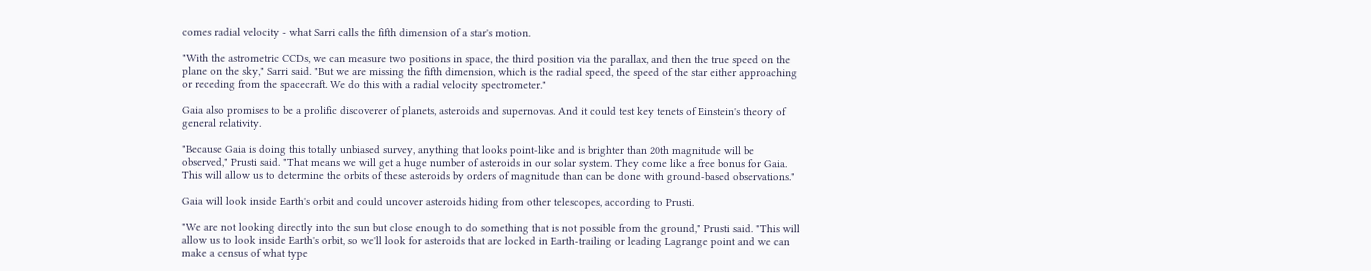comes radial velocity - what Sarri calls the fifth dimension of a star's motion.

"With the astrometric CCDs, we can measure two positions in space, the third position via the parallax, and then the true speed on the plane on the sky," Sarri said. "But we are missing the fifth dimension, which is the radial speed, the speed of the star either approaching or receding from the spacecraft. We do this with a radial velocity spectrometer."

Gaia also promises to be a prolific discoverer of planets, asteroids and supernovas. And it could test key tenets of Einstein's theory of general relativity.

"Because Gaia is doing this totally unbiased survey, anything that looks point-like and is brighter than 20th magnitude will be observed," Prusti said. "That means we will get a huge number of asteroids in our solar system. They come like a free bonus for Gaia. This will allow us to determine the orbits of these asteroids by orders of magnitude than can be done with ground-based observations."

Gaia will look inside Earth's orbit and could uncover asteroids hiding from other telescopes, according to Prusti.

"We are not looking directly into the sun but close enough to do something that is not possible from the ground," Prusti said. "This will allow us to look inside Earth's orbit, so we'll look for asteroids that are locked in Earth-trailing or leading Lagrange point and we can make a census of what type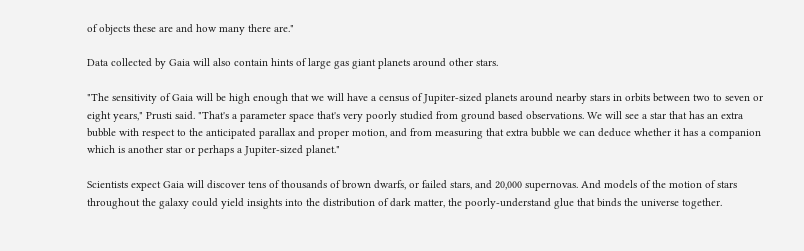of objects these are and how many there are."

Data collected by Gaia will also contain hints of large gas giant planets around other stars.

"The sensitivity of Gaia will be high enough that we will have a census of Jupiter-sized planets around nearby stars in orbits between two to seven or eight years," Prusti said. "That's a parameter space that's very poorly studied from ground based observations. We will see a star that has an extra bubble with respect to the anticipated parallax and proper motion, and from measuring that extra bubble we can deduce whether it has a companion which is another star or perhaps a Jupiter-sized planet."

Scientists expect Gaia will discover tens of thousands of brown dwarfs, or failed stars, and 20,000 supernovas. And models of the motion of stars throughout the galaxy could yield insights into the distribution of dark matter, the poorly-understand glue that binds the universe together.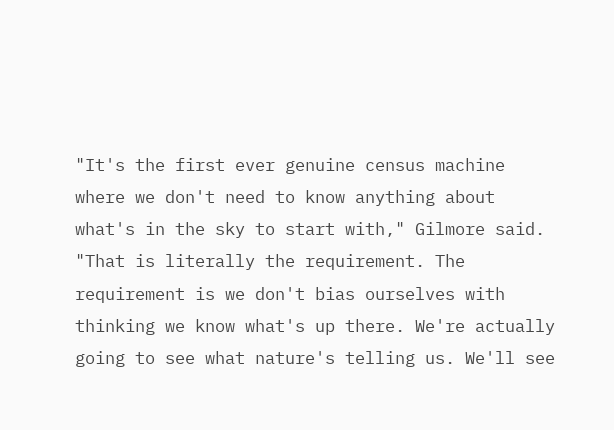"It's the first ever genuine census machine where we don't need to know anything about what's in the sky to start with," Gilmore said. "That is literally the requirement. The requirement is we don't bias ourselves with thinking we know what's up there. We're actually going to see what nature's telling us. We'll see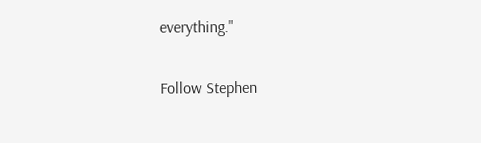everything."

Follow Stephen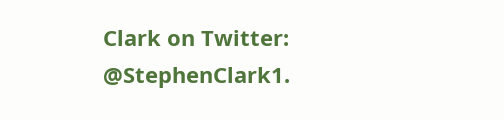Clark on Twitter: @StephenClark1.